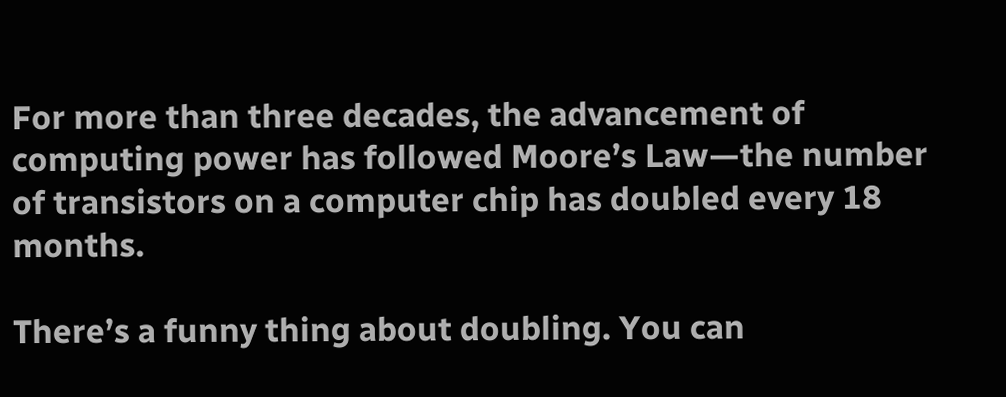For more than three decades, the advancement of computing power has followed Moore’s Law—the number of transistors on a computer chip has doubled every 18 months.

There’s a funny thing about doubling. You can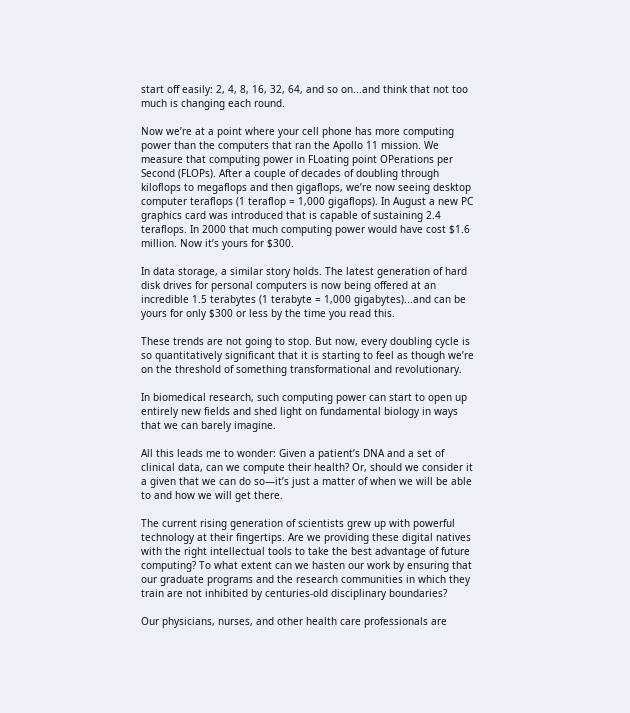start off easily: 2, 4, 8, 16, 32, 64, and so on...and think that not too much is changing each round.

Now we’re at a point where your cell phone has more computing power than the computers that ran the Apollo 11 mission. We measure that computing power in FLoating point OPerations per Second (FLOPs). After a couple of decades of doubling through kiloflops to megaflops and then gigaflops, we’re now seeing desktop computer teraflops (1 teraflop = 1,000 gigaflops). In August a new PC graphics card was introduced that is capable of sustaining 2.4 teraflops. In 2000 that much computing power would have cost $1.6 million. Now it’s yours for $300.

In data storage, a similar story holds. The latest generation of hard disk drives for personal computers is now being offered at an incredible 1.5 terabytes (1 terabyte = 1,000 gigabytes)...and can be yours for only $300 or less by the time you read this.

These trends are not going to stop. But now, every doubling cycle is so quantitatively significant that it is starting to feel as though we’re on the threshold of something transformational and revolutionary.

In biomedical research, such computing power can start to open up entirely new fields and shed light on fundamental biology in ways that we can barely imagine.

All this leads me to wonder: Given a patient’s DNA and a set of clinical data, can we compute their health? Or, should we consider it a given that we can do so—it’s just a matter of when we will be able to and how we will get there.

The current rising generation of scientists grew up with powerful technology at their fingertips. Are we providing these digital natives with the right intellectual tools to take the best advantage of future computing? To what extent can we hasten our work by ensuring that our graduate programs and the research communities in which they train are not inhibited by centuries-old disciplinary boundaries?

Our physicians, nurses, and other health care professionals are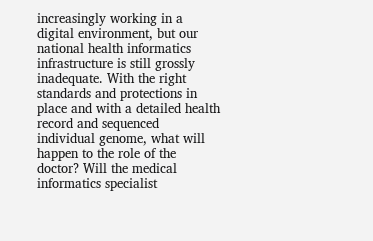increasingly working in a digital environment, but our national health informatics infrastructure is still grossly inadequate. With the right standards and protections in place and with a detailed health record and sequenced individual genome, what will happen to the role of the doctor? Will the medical informatics specialist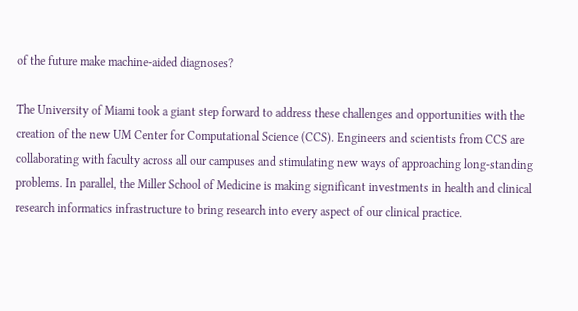of the future make machine-aided diagnoses?

The University of Miami took a giant step forward to address these challenges and opportunities with the creation of the new UM Center for Computational Science (CCS). Engineers and scientists from CCS are collaborating with faculty across all our campuses and stimulating new ways of approaching long-standing problems. In parallel, the Miller School of Medicine is making significant investments in health and clinical research informatics infrastructure to bring research into every aspect of our clinical practice.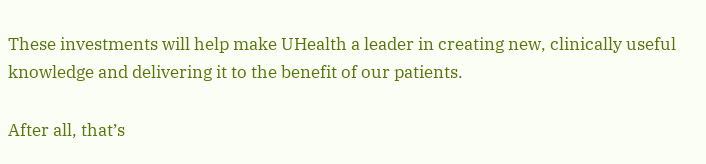These investments will help make UHealth a leader in creating new, clinically useful knowledge and delivering it to the benefit of our patients.

After all, that’s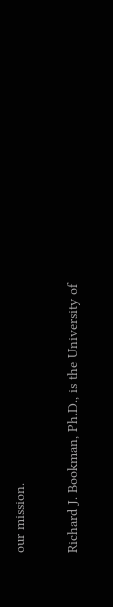our mission.

Richard J. Bookman, Ph.D., is the University of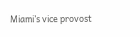Miami’s vice provost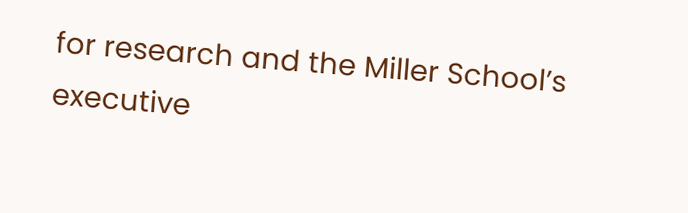for research and the Miller School’s executive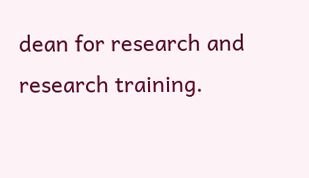dean for research and research training.